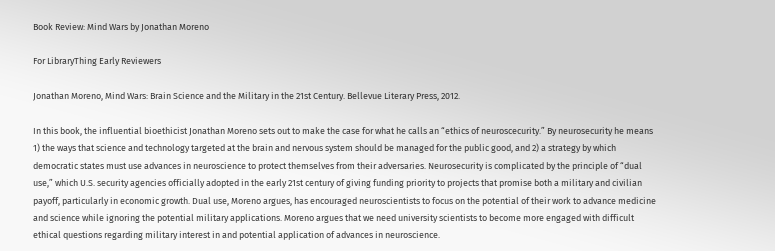Book Review: Mind Wars by Jonathan Moreno

For LibraryThing Early Reviewers

Jonathan Moreno, Mind Wars: Brain Science and the Military in the 21st Century. Bellevue Literary Press, 2012.

In this book, the influential bioethicist Jonathan Moreno sets out to make the case for what he calls an “ethics of neuroscecurity.” By neurosecurity he means 1) the ways that science and technology targeted at the brain and nervous system should be managed for the public good, and 2) a strategy by which democratic states must use advances in neuroscience to protect themselves from their adversaries. Neurosecurity is complicated by the principle of “dual use,” which U.S. security agencies officially adopted in the early 21st century of giving funding priority to projects that promise both a military and civilian payoff, particularly in economic growth. Dual use, Moreno argues, has encouraged neuroscientists to focus on the potential of their work to advance medicine and science while ignoring the potential military applications. Moreno argues that we need university scientists to become more engaged with difficult ethical questions regarding military interest in and potential application of advances in neuroscience.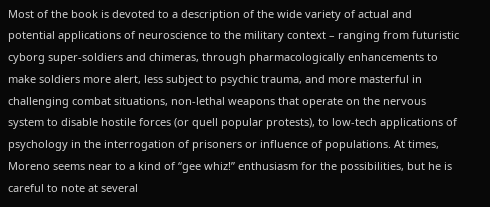Most of the book is devoted to a description of the wide variety of actual and potential applications of neuroscience to the military context – ranging from futuristic cyborg super-soldiers and chimeras, through pharmacologically enhancements to make soldiers more alert, less subject to psychic trauma, and more masterful in challenging combat situations, non-lethal weapons that operate on the nervous system to disable hostile forces (or quell popular protests), to low-tech applications of psychology in the interrogation of prisoners or influence of populations. At times, Moreno seems near to a kind of “gee whiz!” enthusiasm for the possibilities, but he is careful to note at several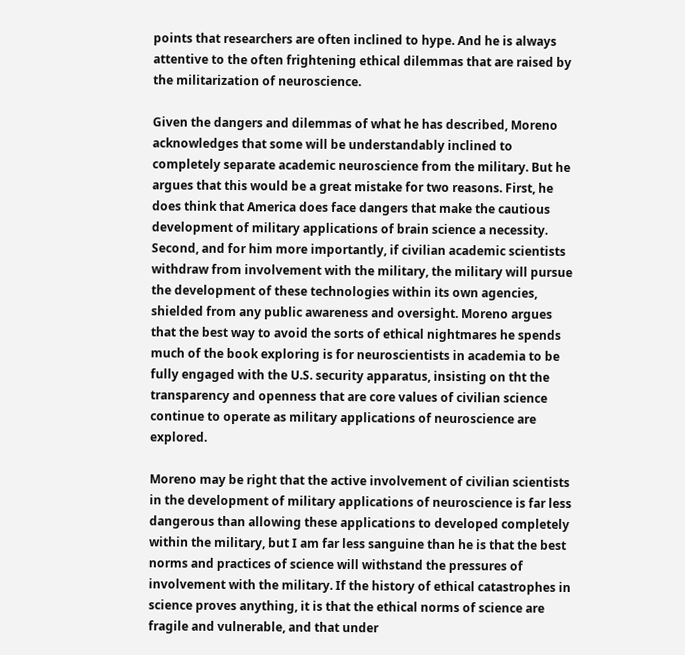points that researchers are often inclined to hype. And he is always attentive to the often frightening ethical dilemmas that are raised by the militarization of neuroscience.

Given the dangers and dilemmas of what he has described, Moreno acknowledges that some will be understandably inclined to completely separate academic neuroscience from the military. But he argues that this would be a great mistake for two reasons. First, he does think that America does face dangers that make the cautious development of military applications of brain science a necessity. Second, and for him more importantly, if civilian academic scientists withdraw from involvement with the military, the military will pursue the development of these technologies within its own agencies, shielded from any public awareness and oversight. Moreno argues that the best way to avoid the sorts of ethical nightmares he spends much of the book exploring is for neuroscientists in academia to be fully engaged with the U.S. security apparatus, insisting on tht the transparency and openness that are core values of civilian science continue to operate as military applications of neuroscience are explored.

Moreno may be right that the active involvement of civilian scientists in the development of military applications of neuroscience is far less dangerous than allowing these applications to developed completely within the military, but I am far less sanguine than he is that the best norms and practices of science will withstand the pressures of involvement with the military. If the history of ethical catastrophes in science proves anything, it is that the ethical norms of science are fragile and vulnerable, and that under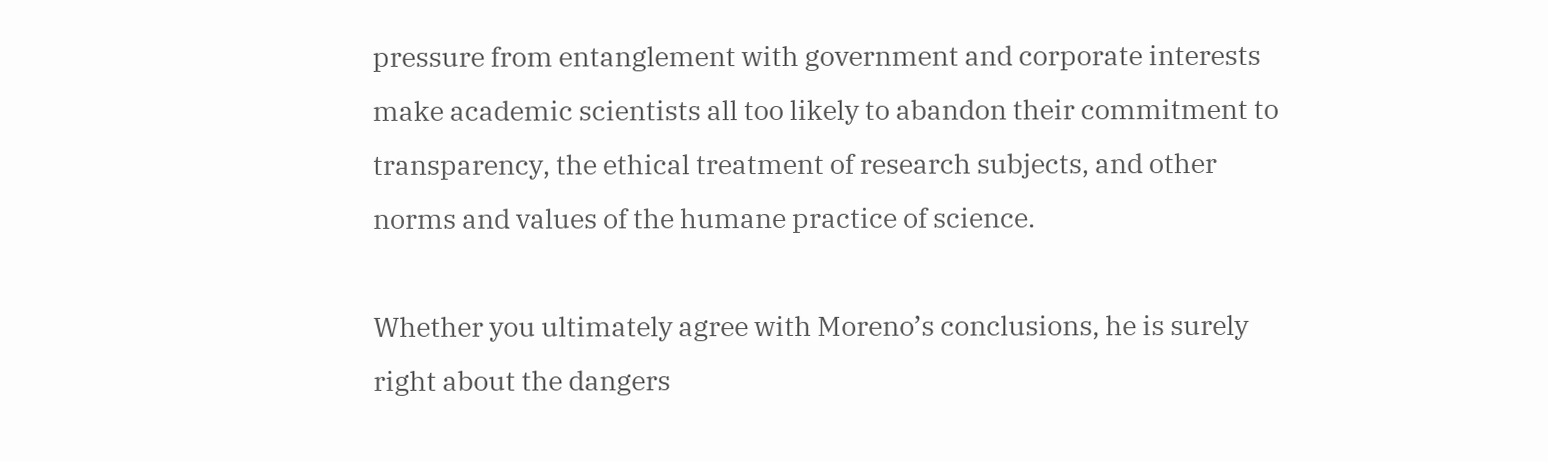pressure from entanglement with government and corporate interests make academic scientists all too likely to abandon their commitment to transparency, the ethical treatment of research subjects, and other norms and values of the humane practice of science.

Whether you ultimately agree with Moreno’s conclusions, he is surely right about the dangers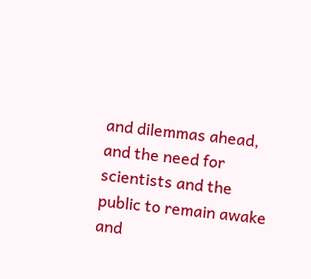and dilemmas ahead, and the need for scientists and the public to remain awake and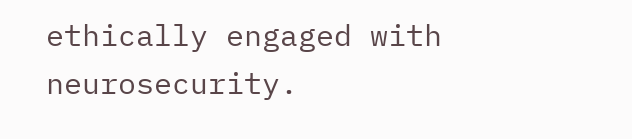ethically engaged with neurosecurity.